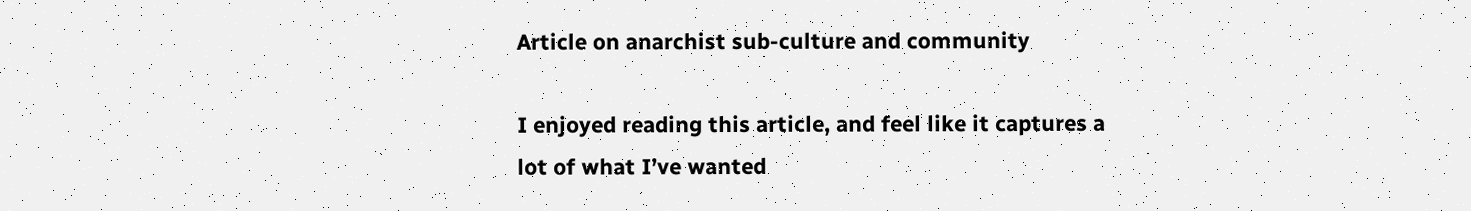Article on anarchist sub-culture and community

I enjoyed reading this article, and feel like it captures a lot of what I’ve wanted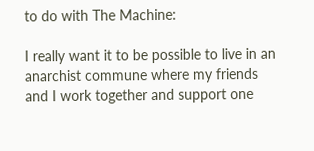to do with The Machine:

I really want it to be possible to live in an anarchist commune where my friends and I work together and support one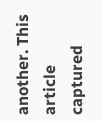another. This article captured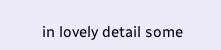in lovely detail some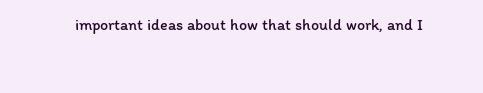important ideas about how that should work, and I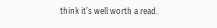think it’s well worth a read.